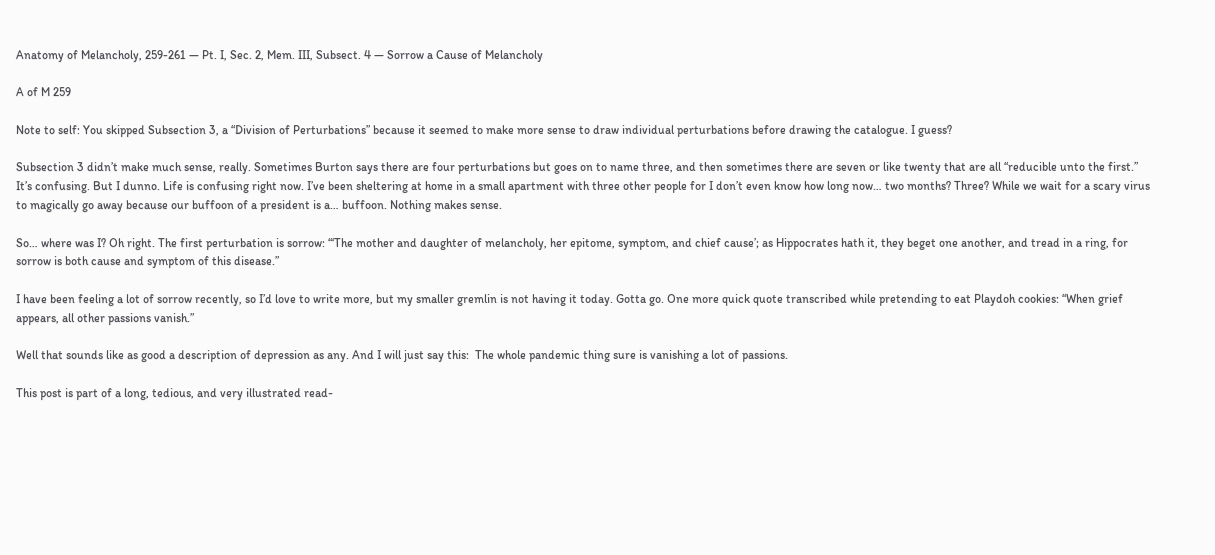Anatomy of Melancholy, 259-261 — Pt. I, Sec. 2, Mem. III, Subsect. 4 — Sorrow a Cause of Melancholy

A of M 259

Note to self: You skipped Subsection 3, a “Division of Perturbations” because it seemed to make more sense to draw individual perturbations before drawing the catalogue. I guess?

Subsection 3 didn’t make much sense, really. Sometimes Burton says there are four perturbations but goes on to name three, and then sometimes there are seven or like twenty that are all “reducible unto the first.” It’s confusing. But I dunno. Life is confusing right now. I’ve been sheltering at home in a small apartment with three other people for I don’t even know how long now… two months? Three? While we wait for a scary virus to magically go away because our buffoon of a president is a… buffoon. Nothing makes sense.

So… where was I? Oh right. The first perturbation is sorrow: “‘The mother and daughter of melancholy, her epitome, symptom, and chief cause’; as Hippocrates hath it, they beget one another, and tread in a ring, for sorrow is both cause and symptom of this disease.”

I have been feeling a lot of sorrow recently, so I’d love to write more, but my smaller gremlin is not having it today. Gotta go. One more quick quote transcribed while pretending to eat Playdoh cookies: “When grief appears, all other passions vanish.”

Well that sounds like as good a description of depression as any. And I will just say this:  The whole pandemic thing sure is vanishing a lot of passions.

This post is part of a long, tedious, and very illustrated read-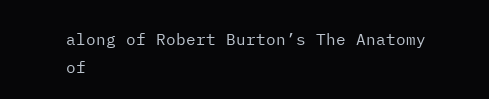along of Robert Burton’s The Anatomy of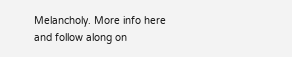Melancholy. More info here and follow along on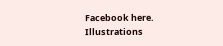Facebook here. Illustrations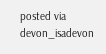posted via devon_isadevon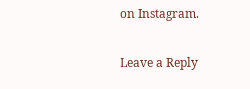on Instagram.

Leave a Reply